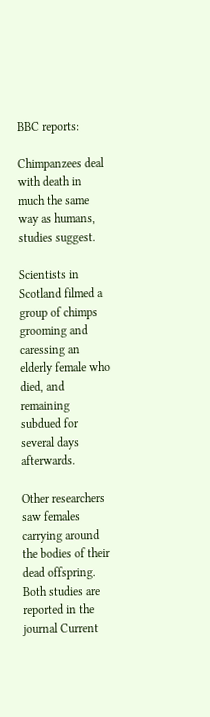BBC reports:

Chimpanzees deal with death in much the same way as humans, studies suggest.

Scientists in Scotland filmed a group of chimps grooming and caressing an elderly female who died, and remaining subdued for several days afterwards.

Other researchers saw females carrying around the bodies of their dead offspring. Both studies are reported in the journal Current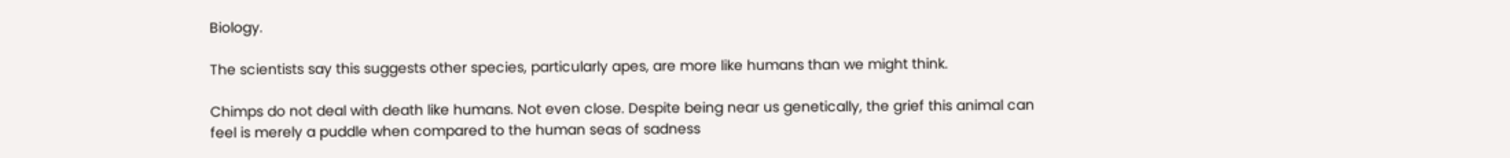Biology.

The scientists say this suggests other species, particularly apes, are more like humans than we might think.

Chimps do not deal with death like humans. Not even close. Despite being near us genetically, the grief this animal can feel is merely a puddle when compared to the human seas of sadness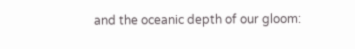and the oceanic depth of our gloom: